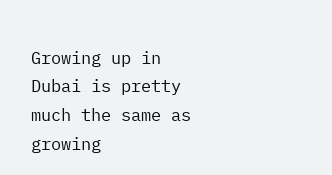Growing up in Dubai is pretty much the same as growing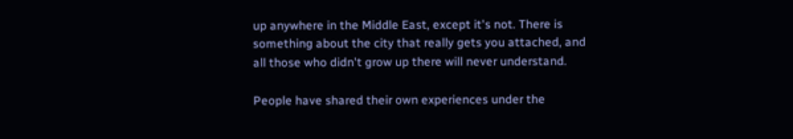up anywhere in the Middle East, except it's not. There is something about the city that really gets you attached, and all those who didn't grow up there will never understand.

People have shared their own experiences under the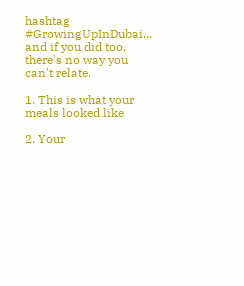hashtag #GrowingUpInDubai... and if you did too, there's no way you can't relate.

1. This is what your meals looked like

2. Your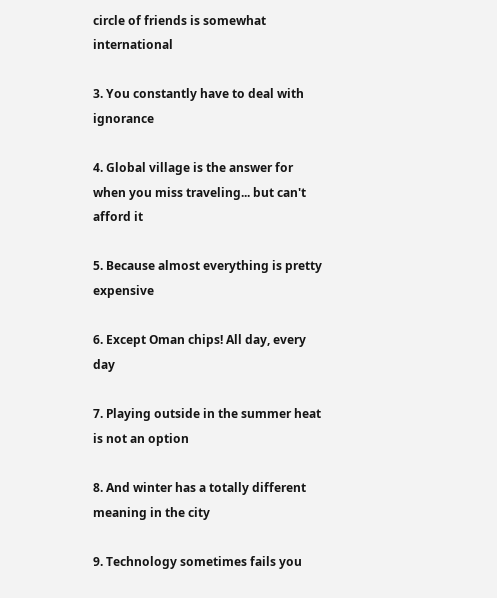circle of friends is somewhat international

3. You constantly have to deal with ignorance

4. Global village is the answer for when you miss traveling... but can't afford it

5. Because almost everything is pretty expensive

6. Except Oman chips! All day, every day

7. Playing outside in the summer heat is not an option

8. And winter has a totally different meaning in the city

9. Technology sometimes fails you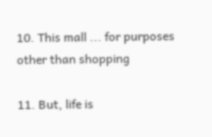10. This mall ... for purposes other than shopping

11. But, life is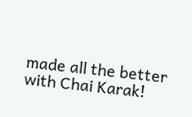made all the better with Chai Karak!